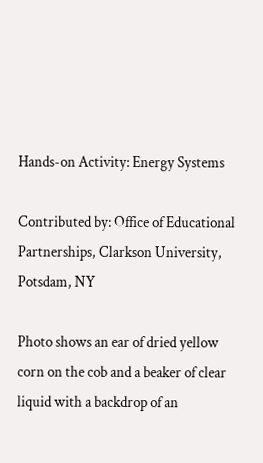Hands-on Activity: Energy Systems

Contributed by: Office of Educational Partnerships, Clarkson University, Potsdam, NY

Photo shows an ear of dried yellow corn on the cob and a beaker of clear liquid with a backdrop of an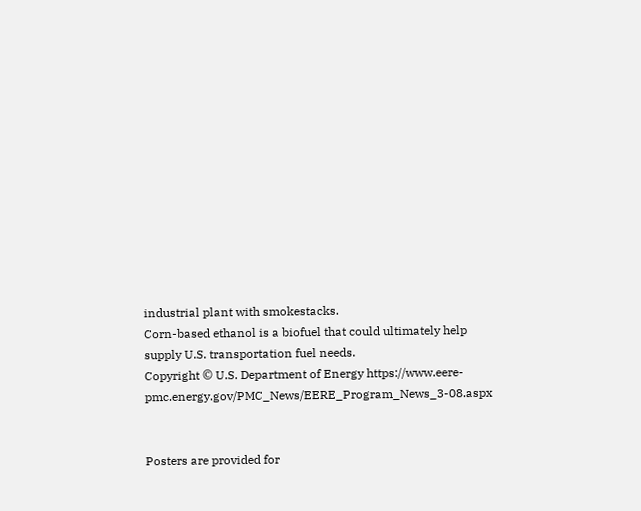industrial plant with smokestacks.
Corn-based ethanol is a biofuel that could ultimately help supply U.S. transportation fuel needs.
Copyright © U.S. Department of Energy https://www.eere-pmc.energy.gov/PMC_News/EERE_Program_News_3-08.aspx


Posters are provided for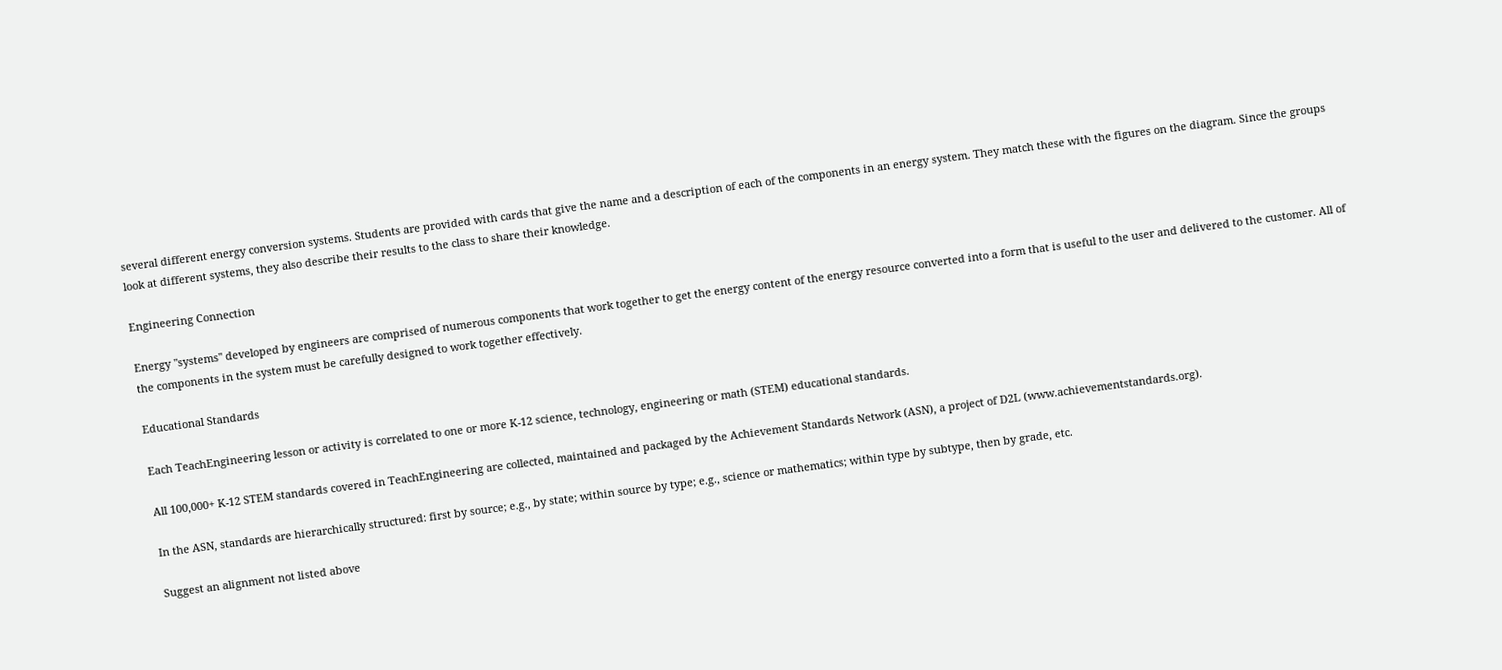several different energy conversion systems. Students are provided with cards that give the name and a description of each of the components in an energy system. They match these with the figures on the diagram. Since the groups look at different systems, they also describe their results to the class to share their knowledge.

Engineering Connection

Energy "systems" developed by engineers are comprised of numerous components that work together to get the energy content of the energy resource converted into a form that is useful to the user and delivered to the customer. All of the components in the system must be carefully designed to work together effectively.

Educational Standards

Each TeachEngineering lesson or activity is correlated to one or more K-12 science, technology, engineering or math (STEM) educational standards.

All 100,000+ K-12 STEM standards covered in TeachEngineering are collected, maintained and packaged by the Achievement Standards Network (ASN), a project of D2L (www.achievementstandards.org).

In the ASN, standards are hierarchically structured: first by source; e.g., by state; within source by type; e.g., science or mathematics; within type by subtype, then by grade, etc.

Suggest an alignment not listed above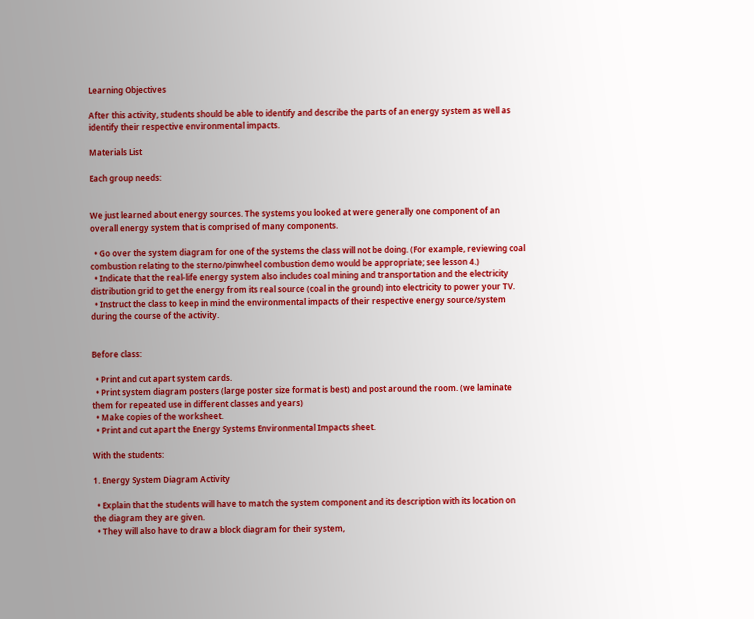Learning Objectives

After this activity, students should be able to identify and describe the parts of an energy system as well as identify their respective environmental impacts.

Materials List

Each group needs:


We just learned about energy sources. The systems you looked at were generally one component of an overall energy system that is comprised of many components.

  • Go over the system diagram for one of the systems the class will not be doing. (For example, reviewing coal combustion relating to the sterno/pinwheel combustion demo would be appropriate; see lesson 4.)
  • Indicate that the real-life energy system also includes coal mining and transportation and the electricity distribution grid to get the energy from its real source (coal in the ground) into electricity to power your TV.
  • Instruct the class to keep in mind the environmental impacts of their respective energy source/system during the course of the activity.


Before class:

  • Print and cut apart system cards.
  • Print system diagram posters (large poster size format is best) and post around the room. (we laminate them for repeated use in different classes and years)
  • Make copies of the worksheet.
  • Print and cut apart the Energy Systems Environmental Impacts sheet.

With the students:

1. Energy System Diagram Activity

  • Explain that the students will have to match the system component and its description with its location on the diagram they are given.
  • They will also have to draw a block diagram for their system,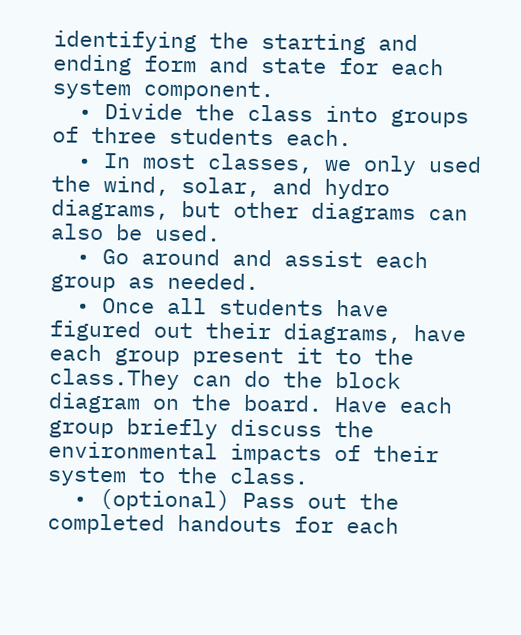identifying the starting and ending form and state for each system component.
  • Divide the class into groups of three students each.
  • In most classes, we only used the wind, solar, and hydro diagrams, but other diagrams can also be used.
  • Go around and assist each group as needed.
  • Once all students have figured out their diagrams, have each group present it to the class.They can do the block diagram on the board. Have each group briefly discuss the environmental impacts of their system to the class.
  • (optional) Pass out the completed handouts for each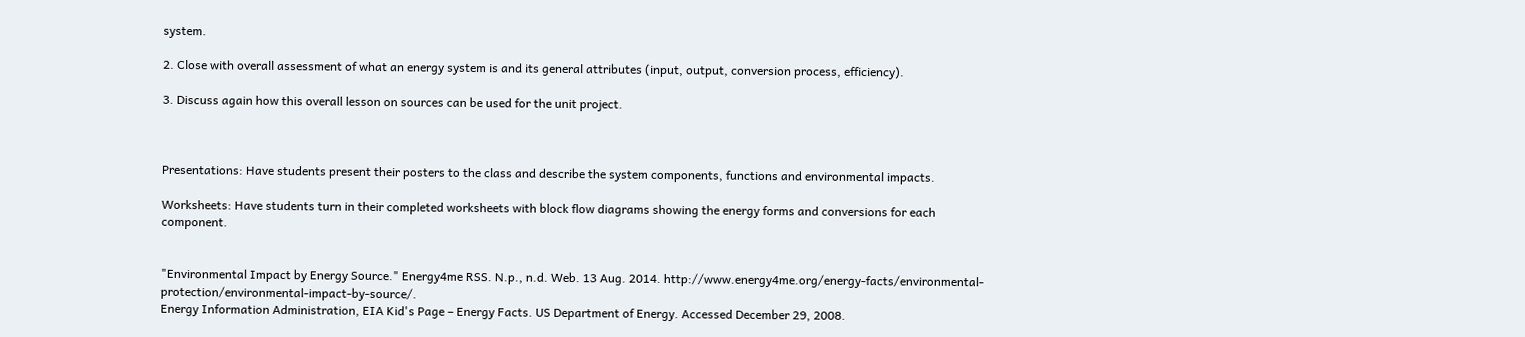system.

2. Close with overall assessment of what an energy system is and its general attributes (input, output, conversion process, efficiency).

3. Discuss again how this overall lesson on sources can be used for the unit project.



Presentations: Have students present their posters to the class and describe the system components, functions and environmental impacts.

Worksheets: Have students turn in their completed worksheets with block flow diagrams showing the energy forms and conversions for each component.


"Environmental Impact by Energy Source." Energy4me RSS. N.p., n.d. Web. 13 Aug. 2014. http://www.energy4me.org/energy-facts/environmental-protection/environmental-impact-by-source/.
Energy Information Administration, EIA Kid's Page – Energy Facts. US Department of Energy. Accessed December 29, 2008.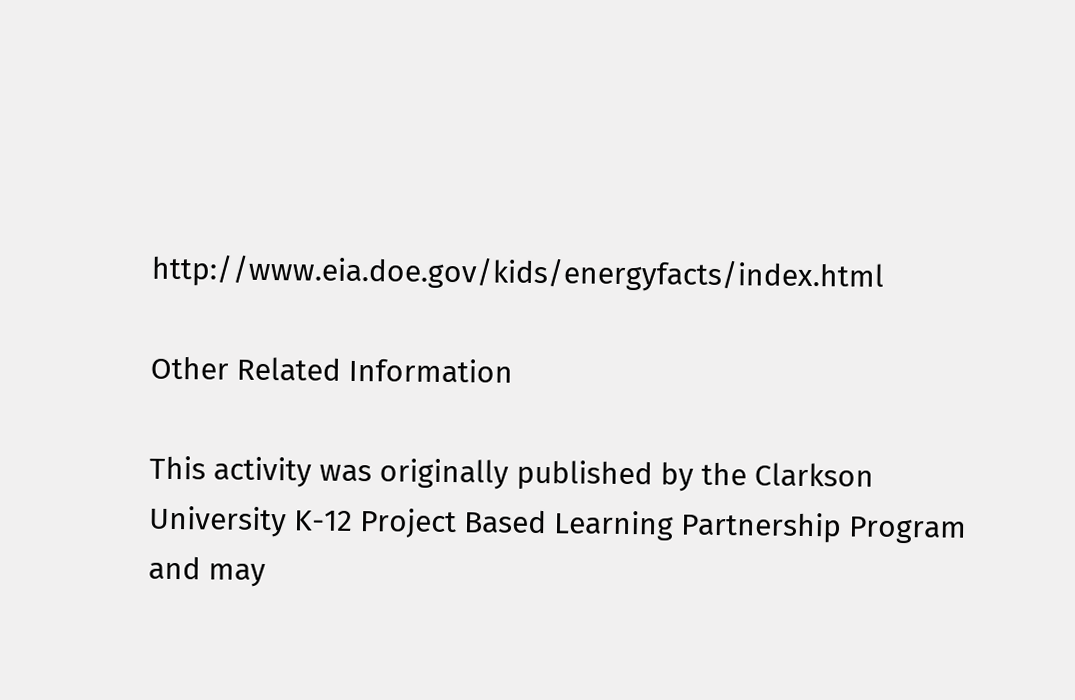http://www.eia.doe.gov/kids/energyfacts/index.html

Other Related Information

This activity was originally published by the Clarkson University K-12 Project Based Learning Partnership Program and may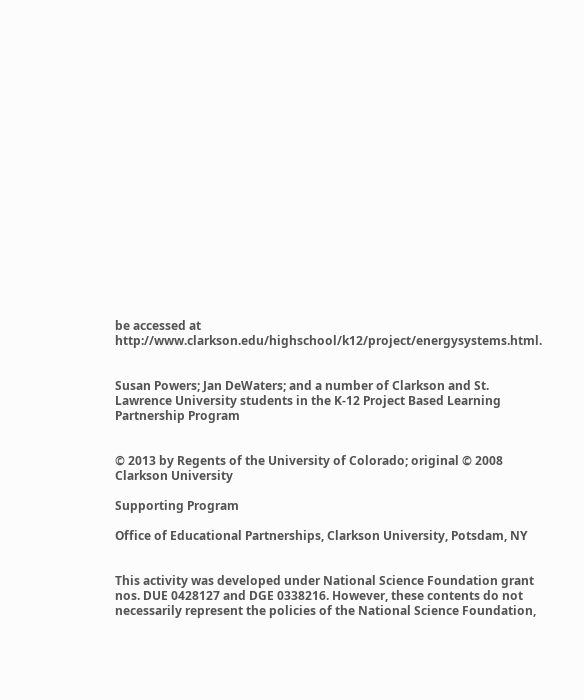be accessed at http://www.clarkson.edu/highschool/k12/project/energysystems.html.


Susan Powers; Jan DeWaters; and a number of Clarkson and St. Lawrence University students in the K-12 Project Based Learning Partnership Program


© 2013 by Regents of the University of Colorado; original © 2008 Clarkson University

Supporting Program

Office of Educational Partnerships, Clarkson University, Potsdam, NY


This activity was developed under National Science Foundation grant nos. DUE 0428127 and DGE 0338216. However, these contents do not necessarily represent the policies of the National Science Foundation,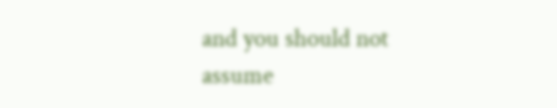and you should not assume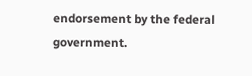endorsement by the federal government.